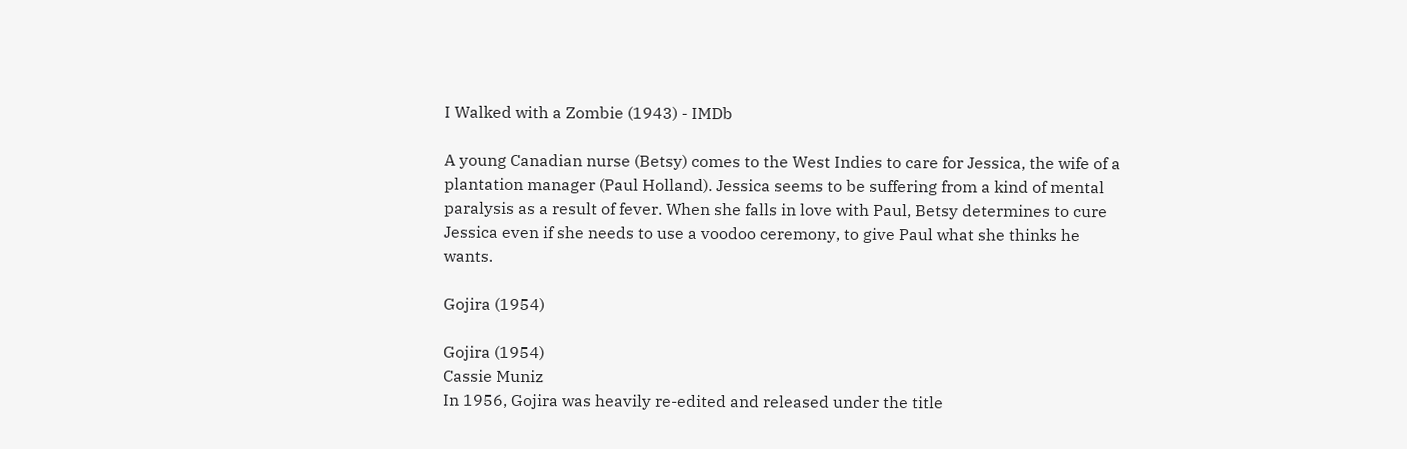I Walked with a Zombie (1943) - IMDb

A young Canadian nurse (Betsy) comes to the West Indies to care for Jessica, the wife of a plantation manager (Paul Holland). Jessica seems to be suffering from a kind of mental paralysis as a result of fever. When she falls in love with Paul, Betsy determines to cure Jessica even if she needs to use a voodoo ceremony, to give Paul what she thinks he wants.

Gojira (1954)

Gojira (1954)
Cassie Muniz
In 1956, Gojira was heavily re-edited and released under the title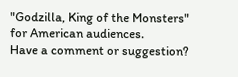"Godzilla, King of the Monsters" for American audiences.
Have a comment or suggestion?